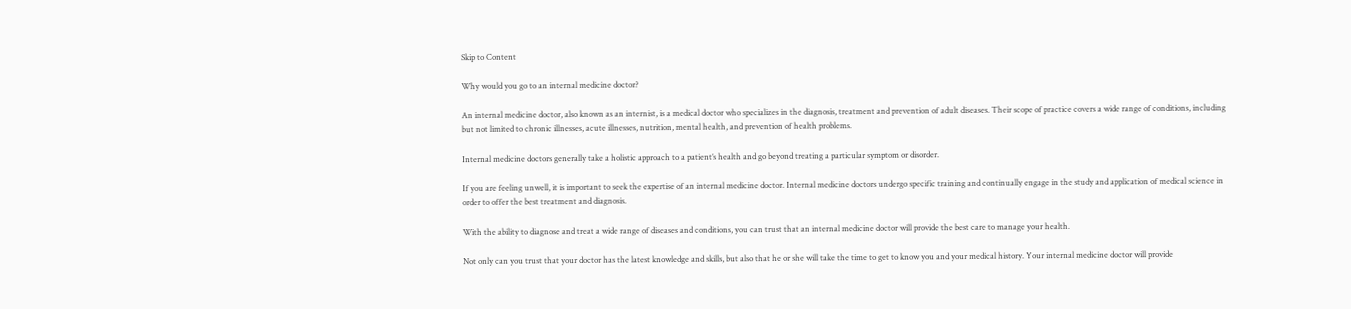Skip to Content

Why would you go to an internal medicine doctor?

An internal medicine doctor, also known as an internist, is a medical doctor who specializes in the diagnosis, treatment and prevention of adult diseases. Their scope of practice covers a wide range of conditions, including but not limited to chronic illnesses, acute illnesses, nutrition, mental health, and prevention of health problems.

Internal medicine doctors generally take a holistic approach to a patient’s health and go beyond treating a particular symptom or disorder.

If you are feeling unwell, it is important to seek the expertise of an internal medicine doctor. Internal medicine doctors undergo specific training and continually engage in the study and application of medical science in order to offer the best treatment and diagnosis.

With the ability to diagnose and treat a wide range of diseases and conditions, you can trust that an internal medicine doctor will provide the best care to manage your health.

Not only can you trust that your doctor has the latest knowledge and skills, but also that he or she will take the time to get to know you and your medical history. Your internal medicine doctor will provide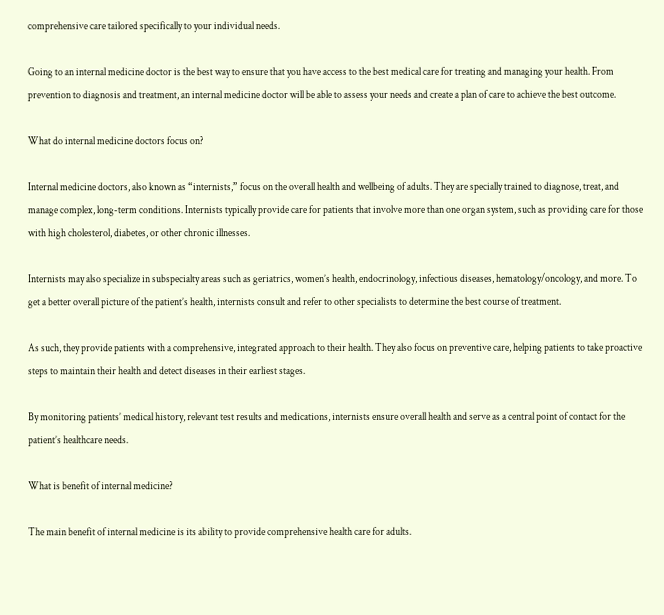comprehensive care tailored specifically to your individual needs.

Going to an internal medicine doctor is the best way to ensure that you have access to the best medical care for treating and managing your health. From prevention to diagnosis and treatment, an internal medicine doctor will be able to assess your needs and create a plan of care to achieve the best outcome.

What do internal medicine doctors focus on?

Internal medicine doctors, also known as “internists,” focus on the overall health and wellbeing of adults. They are specially trained to diagnose, treat, and manage complex, long-term conditions. Internists typically provide care for patients that involve more than one organ system, such as providing care for those with high cholesterol, diabetes, or other chronic illnesses.

Internists may also specialize in subspecialty areas such as geriatrics, women’s health, endocrinology, infectious diseases, hematology/oncology, and more. To get a better overall picture of the patient’s health, internists consult and refer to other specialists to determine the best course of treatment.

As such, they provide patients with a comprehensive, integrated approach to their health. They also focus on preventive care, helping patients to take proactive steps to maintain their health and detect diseases in their earliest stages.

By monitoring patients’ medical history, relevant test results and medications, internists ensure overall health and serve as a central point of contact for the patient’s healthcare needs.

What is benefit of internal medicine?

The main benefit of internal medicine is its ability to provide comprehensive health care for adults.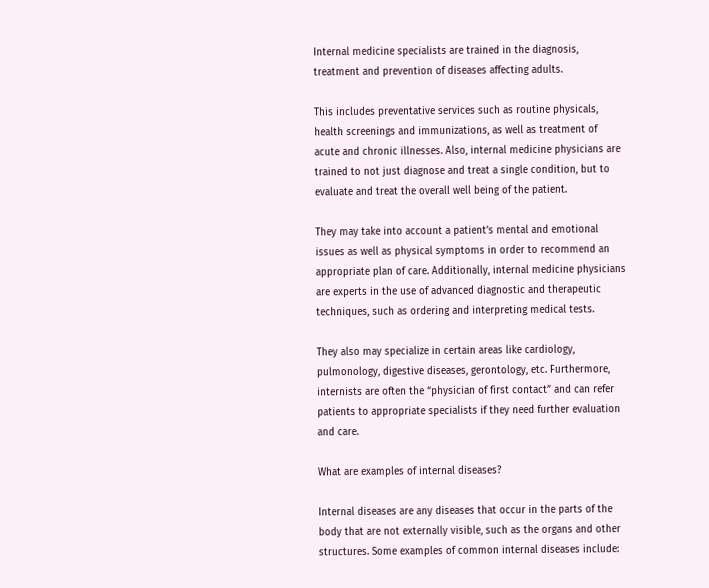Internal medicine specialists are trained in the diagnosis, treatment and prevention of diseases affecting adults.

This includes preventative services such as routine physicals, health screenings and immunizations, as well as treatment of acute and chronic illnesses. Also, internal medicine physicians are trained to not just diagnose and treat a single condition, but to evaluate and treat the overall well being of the patient.

They may take into account a patient’s mental and emotional issues as well as physical symptoms in order to recommend an appropriate plan of care. Additionally, internal medicine physicians are experts in the use of advanced diagnostic and therapeutic techniques, such as ordering and interpreting medical tests.

They also may specialize in certain areas like cardiology, pulmonology, digestive diseases, gerontology, etc. Furthermore, internists are often the “physician of first contact” and can refer patients to appropriate specialists if they need further evaluation and care.

What are examples of internal diseases?

Internal diseases are any diseases that occur in the parts of the body that are not externally visible, such as the organs and other structures. Some examples of common internal diseases include: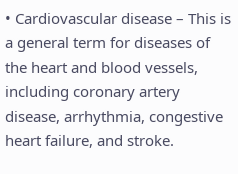• Cardiovascular disease – This is a general term for diseases of the heart and blood vessels, including coronary artery disease, arrhythmia, congestive heart failure, and stroke.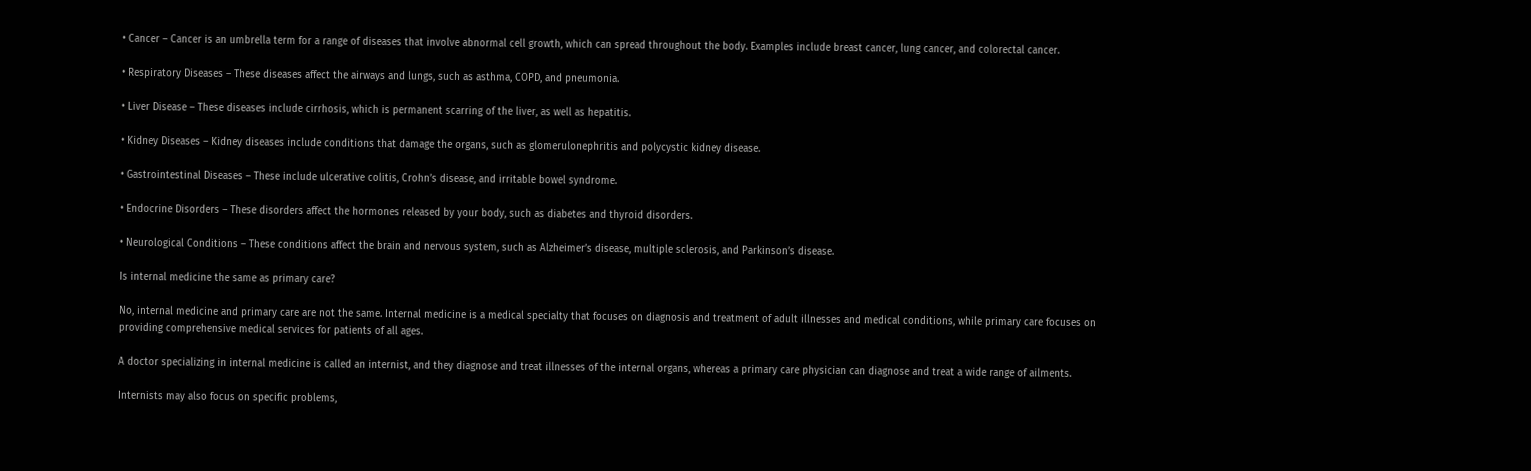• Cancer – Cancer is an umbrella term for a range of diseases that involve abnormal cell growth, which can spread throughout the body. Examples include breast cancer, lung cancer, and colorectal cancer.

• Respiratory Diseases – These diseases affect the airways and lungs, such as asthma, COPD, and pneumonia.

• Liver Disease – These diseases include cirrhosis, which is permanent scarring of the liver, as well as hepatitis.

• Kidney Diseases – Kidney diseases include conditions that damage the organs, such as glomerulonephritis and polycystic kidney disease.

• Gastrointestinal Diseases – These include ulcerative colitis, Crohn’s disease, and irritable bowel syndrome.

• Endocrine Disorders – These disorders affect the hormones released by your body, such as diabetes and thyroid disorders.

• Neurological Conditions – These conditions affect the brain and nervous system, such as Alzheimer’s disease, multiple sclerosis, and Parkinson’s disease.

Is internal medicine the same as primary care?

No, internal medicine and primary care are not the same. Internal medicine is a medical specialty that focuses on diagnosis and treatment of adult illnesses and medical conditions, while primary care focuses on providing comprehensive medical services for patients of all ages.

A doctor specializing in internal medicine is called an internist, and they diagnose and treat illnesses of the internal organs, whereas a primary care physician can diagnose and treat a wide range of ailments.

Internists may also focus on specific problems,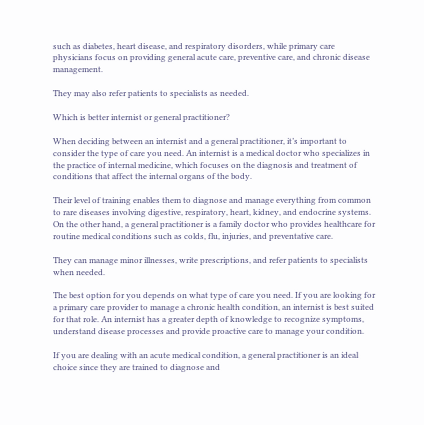such as diabetes, heart disease, and respiratory disorders, while primary care physicians focus on providing general acute care, preventive care, and chronic disease management.

They may also refer patients to specialists as needed.

Which is better internist or general practitioner?

When deciding between an internist and a general practitioner, it’s important to consider the type of care you need. An internist is a medical doctor who specializes in the practice of internal medicine, which focuses on the diagnosis and treatment of conditions that affect the internal organs of the body.

Their level of training enables them to diagnose and manage everything from common to rare diseases involving digestive, respiratory, heart, kidney, and endocrine systems. On the other hand, a general practitioner is a family doctor who provides healthcare for routine medical conditions such as colds, flu, injuries, and preventative care.

They can manage minor illnesses, write prescriptions, and refer patients to specialists when needed.

The best option for you depends on what type of care you need. If you are looking for a primary care provider to manage a chronic health condition, an internist is best suited for that role. An internist has a greater depth of knowledge to recognize symptoms, understand disease processes and provide proactive care to manage your condition.

If you are dealing with an acute medical condition, a general practitioner is an ideal choice since they are trained to diagnose and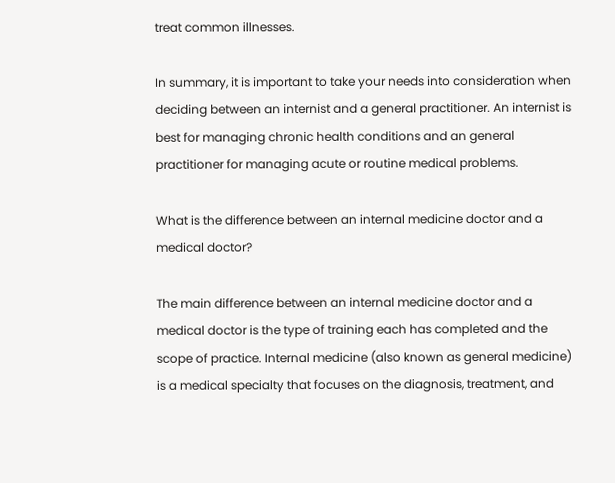treat common illnesses.

In summary, it is important to take your needs into consideration when deciding between an internist and a general practitioner. An internist is best for managing chronic health conditions and an general practitioner for managing acute or routine medical problems.

What is the difference between an internal medicine doctor and a medical doctor?

The main difference between an internal medicine doctor and a medical doctor is the type of training each has completed and the scope of practice. Internal medicine (also known as general medicine) is a medical specialty that focuses on the diagnosis, treatment, and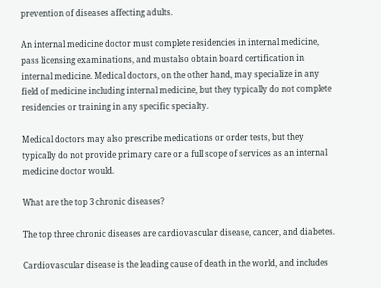prevention of diseases affecting adults.

An internal medicine doctor must complete residencies in internal medicine, pass licensing examinations, and mustalso obtain board certification in internal medicine. Medical doctors, on the other hand, may specialize in any field of medicine including internal medicine, but they typically do not complete residencies or training in any specific specialty.

Medical doctors may also prescribe medications or order tests, but they typically do not provide primary care or a full scope of services as an internal medicine doctor would.

What are the top 3 chronic diseases?

The top three chronic diseases are cardiovascular disease, cancer, and diabetes.

Cardiovascular disease is the leading cause of death in the world, and includes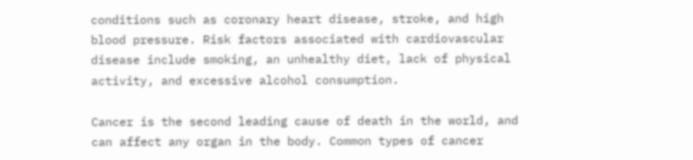conditions such as coronary heart disease, stroke, and high blood pressure. Risk factors associated with cardiovascular disease include smoking, an unhealthy diet, lack of physical activity, and excessive alcohol consumption.

Cancer is the second leading cause of death in the world, and can affect any organ in the body. Common types of cancer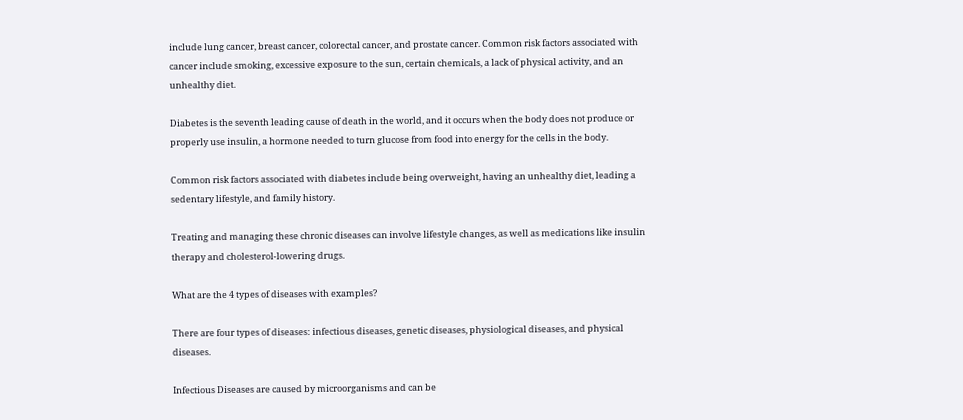include lung cancer, breast cancer, colorectal cancer, and prostate cancer. Common risk factors associated with cancer include smoking, excessive exposure to the sun, certain chemicals, a lack of physical activity, and an unhealthy diet.

Diabetes is the seventh leading cause of death in the world, and it occurs when the body does not produce or properly use insulin, a hormone needed to turn glucose from food into energy for the cells in the body.

Common risk factors associated with diabetes include being overweight, having an unhealthy diet, leading a sedentary lifestyle, and family history.

Treating and managing these chronic diseases can involve lifestyle changes, as well as medications like insulin therapy and cholesterol-lowering drugs.

What are the 4 types of diseases with examples?

There are four types of diseases: infectious diseases, genetic diseases, physiological diseases, and physical diseases.

Infectious Diseases are caused by microorganisms and can be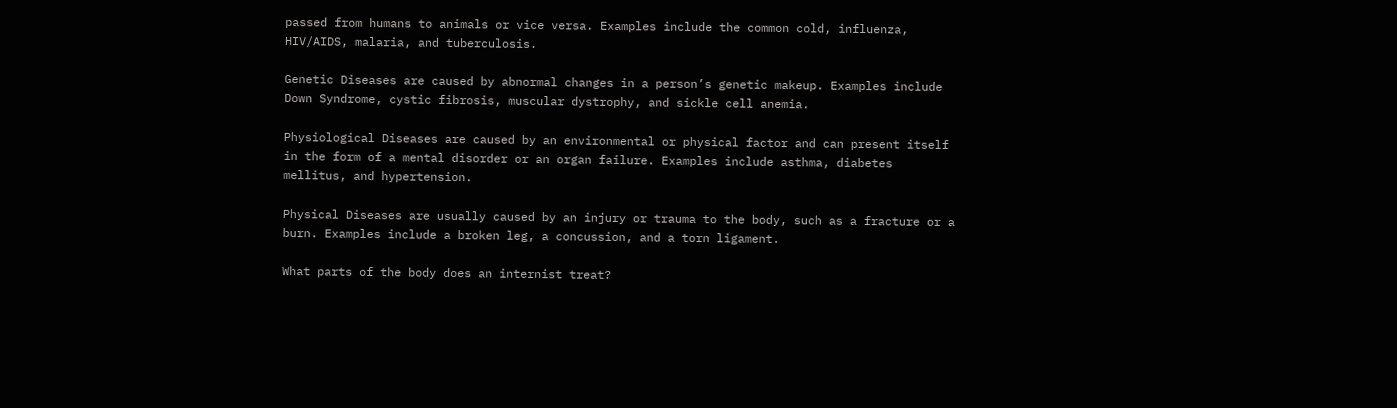passed from humans to animals or vice versa. Examples include the common cold, influenza, HIV/AIDS, malaria, and tuberculosis.

Genetic Diseases are caused by abnormal changes in a person’s genetic makeup. Examples include Down Syndrome, cystic fibrosis, muscular dystrophy, and sickle cell anemia.

Physiological Diseases are caused by an environmental or physical factor and can present itself in the form of a mental disorder or an organ failure. Examples include asthma, diabetes mellitus, and hypertension.

Physical Diseases are usually caused by an injury or trauma to the body, such as a fracture or a burn. Examples include a broken leg, a concussion, and a torn ligament.

What parts of the body does an internist treat?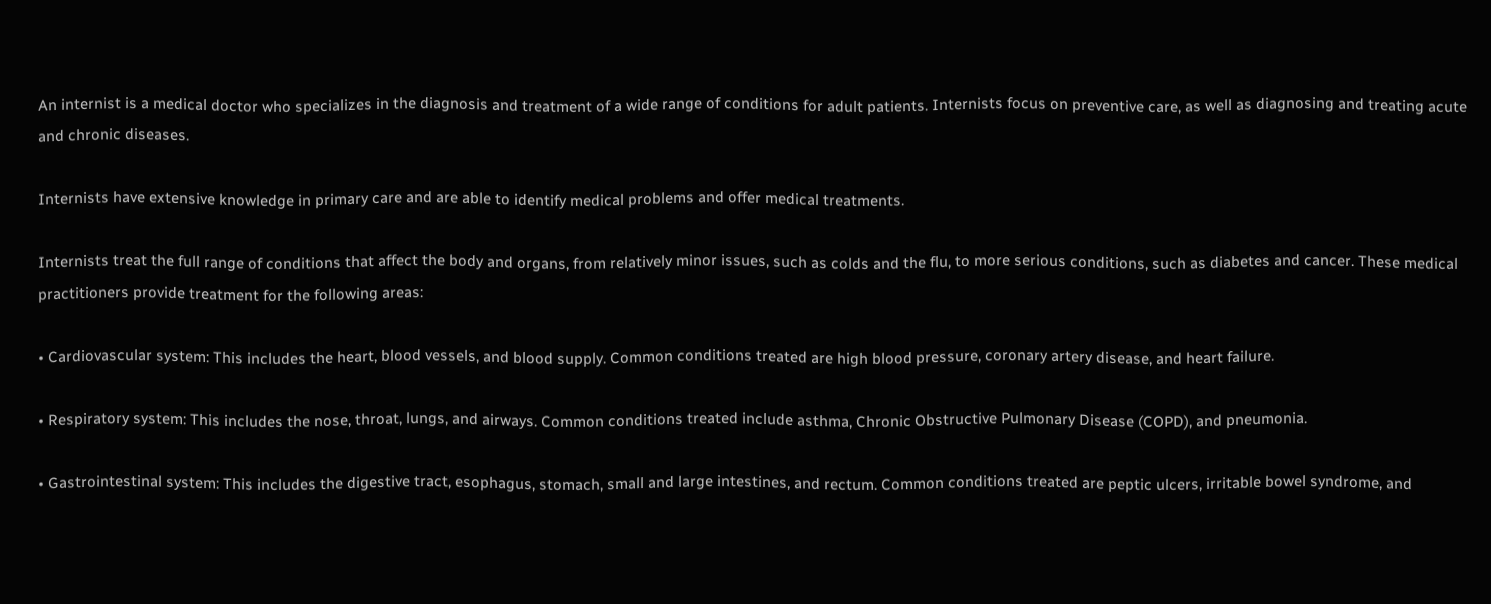An internist is a medical doctor who specializes in the diagnosis and treatment of a wide range of conditions for adult patients. Internists focus on preventive care, as well as diagnosing and treating acute and chronic diseases.

Internists have extensive knowledge in primary care and are able to identify medical problems and offer medical treatments.

Internists treat the full range of conditions that affect the body and organs, from relatively minor issues, such as colds and the flu, to more serious conditions, such as diabetes and cancer. These medical practitioners provide treatment for the following areas:

• Cardiovascular system: This includes the heart, blood vessels, and blood supply. Common conditions treated are high blood pressure, coronary artery disease, and heart failure.

• Respiratory system: This includes the nose, throat, lungs, and airways. Common conditions treated include asthma, Chronic Obstructive Pulmonary Disease (COPD), and pneumonia.

• Gastrointestinal system: This includes the digestive tract, esophagus, stomach, small and large intestines, and rectum. Common conditions treated are peptic ulcers, irritable bowel syndrome, and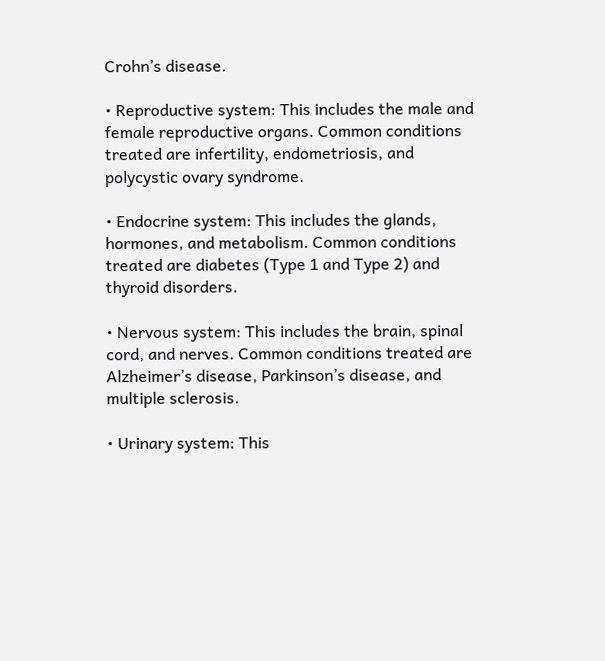Crohn’s disease.

• Reproductive system: This includes the male and female reproductive organs. Common conditions treated are infertility, endometriosis, and polycystic ovary syndrome.

• Endocrine system: This includes the glands, hormones, and metabolism. Common conditions treated are diabetes (Type 1 and Type 2) and thyroid disorders.

• Nervous system: This includes the brain, spinal cord, and nerves. Common conditions treated are Alzheimer’s disease, Parkinson’s disease, and multiple sclerosis.

• Urinary system: This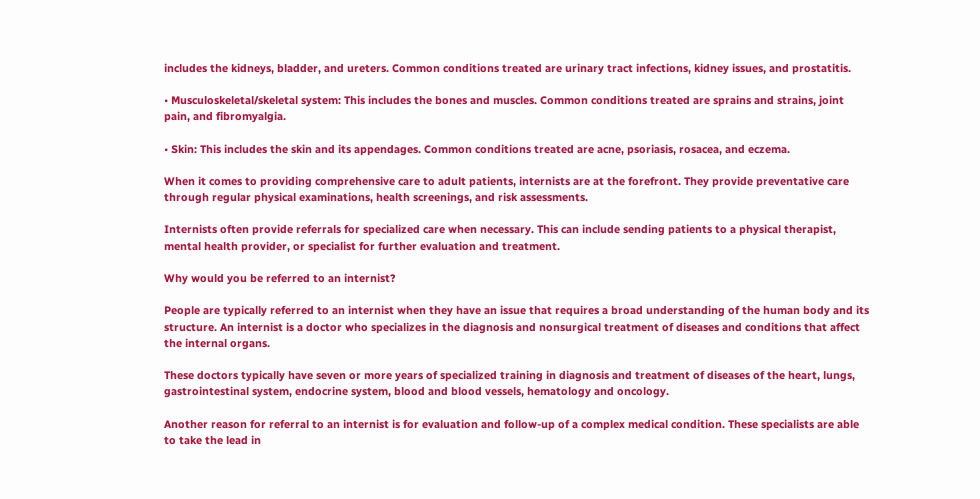includes the kidneys, bladder, and ureters. Common conditions treated are urinary tract infections, kidney issues, and prostatitis.

• Musculoskeletal/skeletal system: This includes the bones and muscles. Common conditions treated are sprains and strains, joint pain, and fibromyalgia.

• Skin: This includes the skin and its appendages. Common conditions treated are acne, psoriasis, rosacea, and eczema.

When it comes to providing comprehensive care to adult patients, internists are at the forefront. They provide preventative care through regular physical examinations, health screenings, and risk assessments.

Internists often provide referrals for specialized care when necessary. This can include sending patients to a physical therapist, mental health provider, or specialist for further evaluation and treatment.

Why would you be referred to an internist?

People are typically referred to an internist when they have an issue that requires a broad understanding of the human body and its structure. An internist is a doctor who specializes in the diagnosis and nonsurgical treatment of diseases and conditions that affect the internal organs.

These doctors typically have seven or more years of specialized training in diagnosis and treatment of diseases of the heart, lungs, gastrointestinal system, endocrine system, blood and blood vessels, hematology and oncology.

Another reason for referral to an internist is for evaluation and follow-up of a complex medical condition. These specialists are able to take the lead in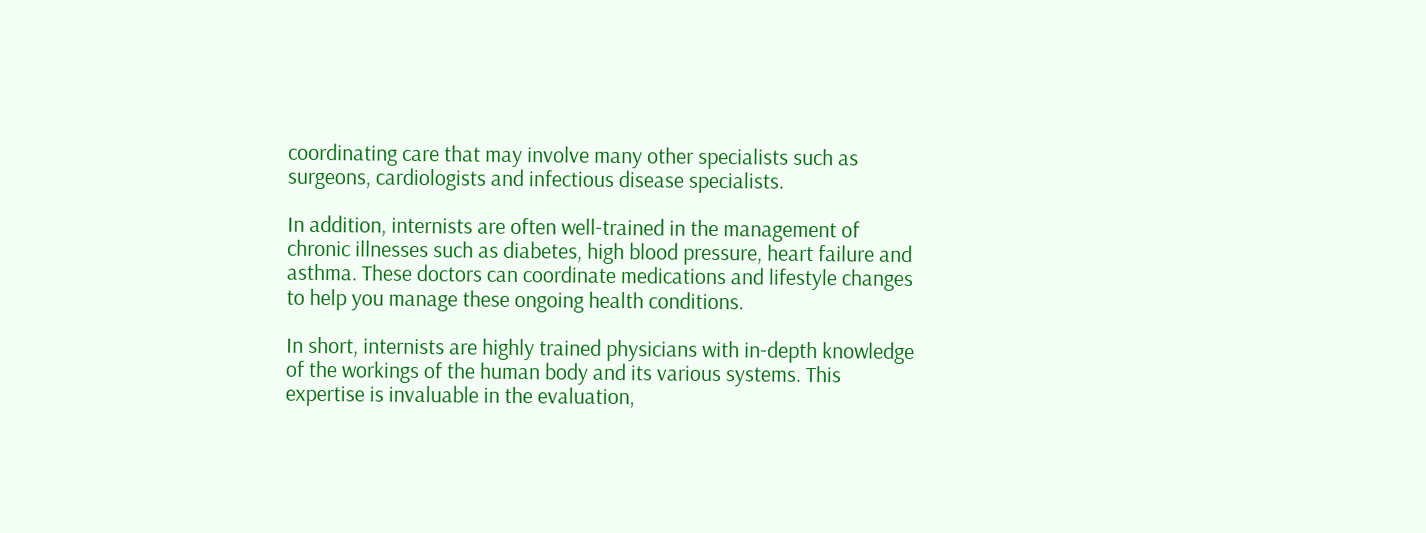coordinating care that may involve many other specialists such as surgeons, cardiologists and infectious disease specialists.

In addition, internists are often well-trained in the management of chronic illnesses such as diabetes, high blood pressure, heart failure and asthma. These doctors can coordinate medications and lifestyle changes to help you manage these ongoing health conditions.

In short, internists are highly trained physicians with in-depth knowledge of the workings of the human body and its various systems. This expertise is invaluable in the evaluation,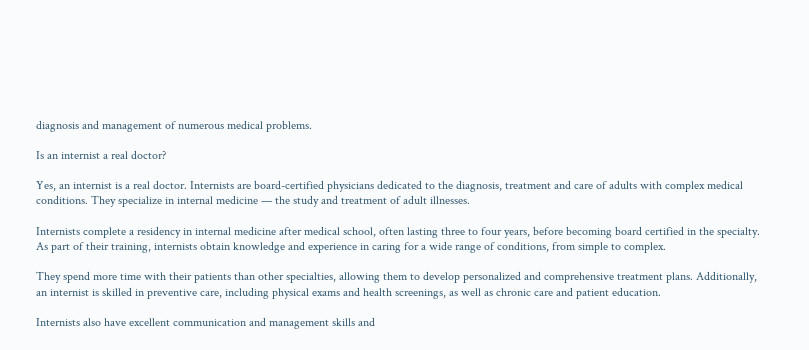diagnosis and management of numerous medical problems.

Is an internist a real doctor?

Yes, an internist is a real doctor. Internists are board-certified physicians dedicated to the diagnosis, treatment and care of adults with complex medical conditions. They specialize in internal medicine — the study and treatment of adult illnesses.

Internists complete a residency in internal medicine after medical school, often lasting three to four years, before becoming board certified in the specialty. As part of their training, internists obtain knowledge and experience in caring for a wide range of conditions, from simple to complex.

They spend more time with their patients than other specialties, allowing them to develop personalized and comprehensive treatment plans. Additionally, an internist is skilled in preventive care, including physical exams and health screenings, as well as chronic care and patient education.

Internists also have excellent communication and management skills and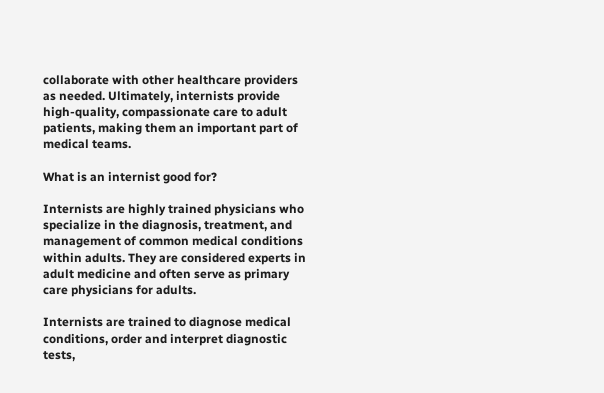collaborate with other healthcare providers as needed. Ultimately, internists provide high-quality, compassionate care to adult patients, making them an important part of medical teams.

What is an internist good for?

Internists are highly trained physicians who specialize in the diagnosis, treatment, and management of common medical conditions within adults. They are considered experts in adult medicine and often serve as primary care physicians for adults.

Internists are trained to diagnose medical conditions, order and interpret diagnostic tests,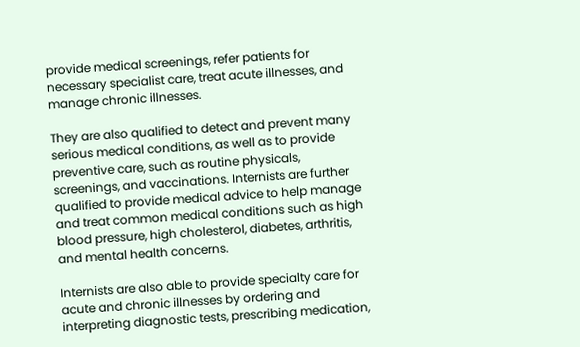provide medical screenings, refer patients for necessary specialist care, treat acute illnesses, and manage chronic illnesses.

They are also qualified to detect and prevent many serious medical conditions, as well as to provide preventive care, such as routine physicals, screenings, and vaccinations. Internists are further qualified to provide medical advice to help manage and treat common medical conditions such as high blood pressure, high cholesterol, diabetes, arthritis, and mental health concerns.

Internists are also able to provide specialty care for acute and chronic illnesses by ordering and interpreting diagnostic tests, prescribing medication,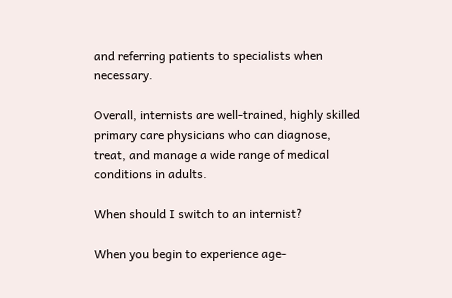and referring patients to specialists when necessary.

Overall, internists are well-trained, highly skilled primary care physicians who can diagnose, treat, and manage a wide range of medical conditions in adults.

When should I switch to an internist?

When you begin to experience age-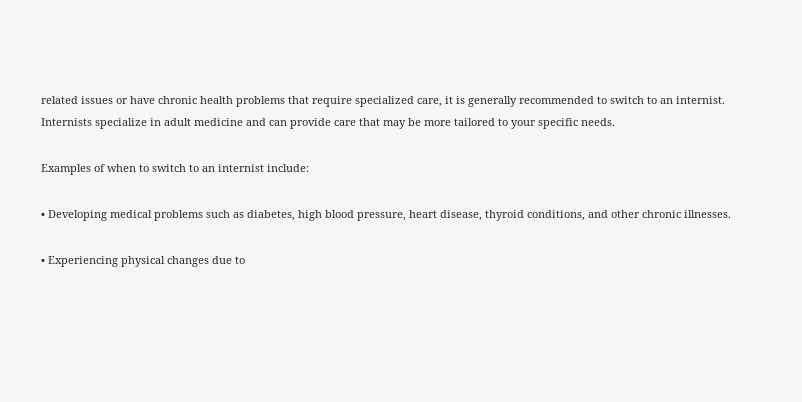related issues or have chronic health problems that require specialized care, it is generally recommended to switch to an internist. Internists specialize in adult medicine and can provide care that may be more tailored to your specific needs.

Examples of when to switch to an internist include:

• Developing medical problems such as diabetes, high blood pressure, heart disease, thyroid conditions, and other chronic illnesses.

• Experiencing physical changes due to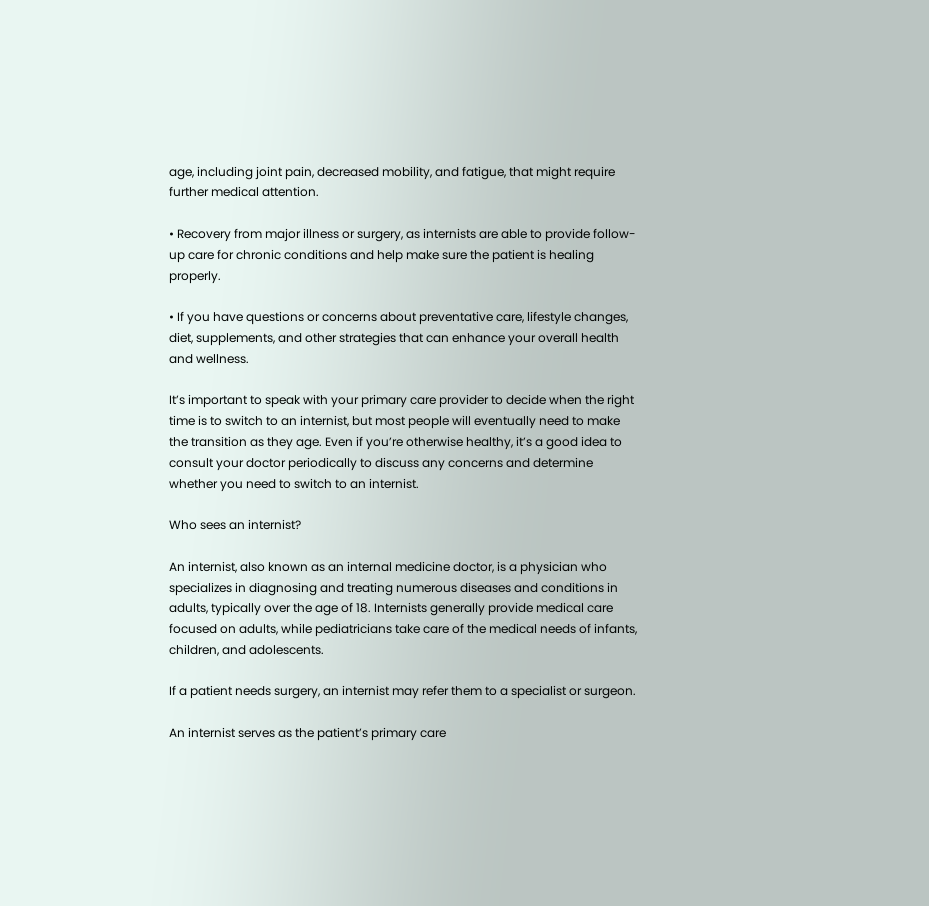age, including joint pain, decreased mobility, and fatigue, that might require further medical attention.

• Recovery from major illness or surgery, as internists are able to provide follow-up care for chronic conditions and help make sure the patient is healing properly.

• If you have questions or concerns about preventative care, lifestyle changes, diet, supplements, and other strategies that can enhance your overall health and wellness.

It’s important to speak with your primary care provider to decide when the right time is to switch to an internist, but most people will eventually need to make the transition as they age. Even if you’re otherwise healthy, it’s a good idea to consult your doctor periodically to discuss any concerns and determine whether you need to switch to an internist.

Who sees an internist?

An internist, also known as an internal medicine doctor, is a physician who specializes in diagnosing and treating numerous diseases and conditions in adults, typically over the age of 18. Internists generally provide medical care focused on adults, while pediatricians take care of the medical needs of infants, children, and adolescents.

If a patient needs surgery, an internist may refer them to a specialist or surgeon.

An internist serves as the patient’s primary care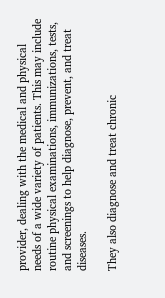provider, dealing with the medical and physical needs of a wide variety of patients. This may include routine physical examinations, immunizations, tests, and screenings to help diagnose, prevent, and treat diseases.

They also diagnose and treat chronic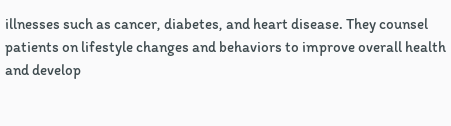illnesses such as cancer, diabetes, and heart disease. They counsel patients on lifestyle changes and behaviors to improve overall health and develop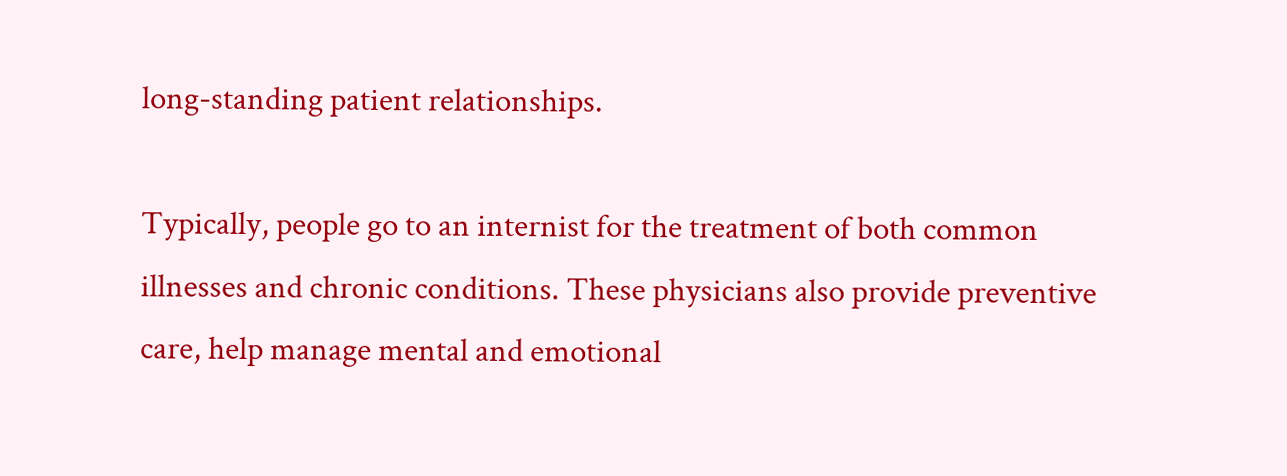long-standing patient relationships.

Typically, people go to an internist for the treatment of both common illnesses and chronic conditions. These physicians also provide preventive care, help manage mental and emotional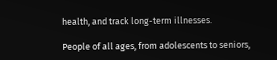health, and track long-term illnesses.

People of all ages, from adolescents to seniors,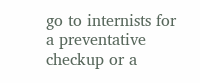go to internists for a preventative checkup or a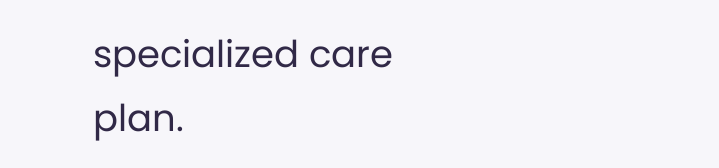specialized care plan.